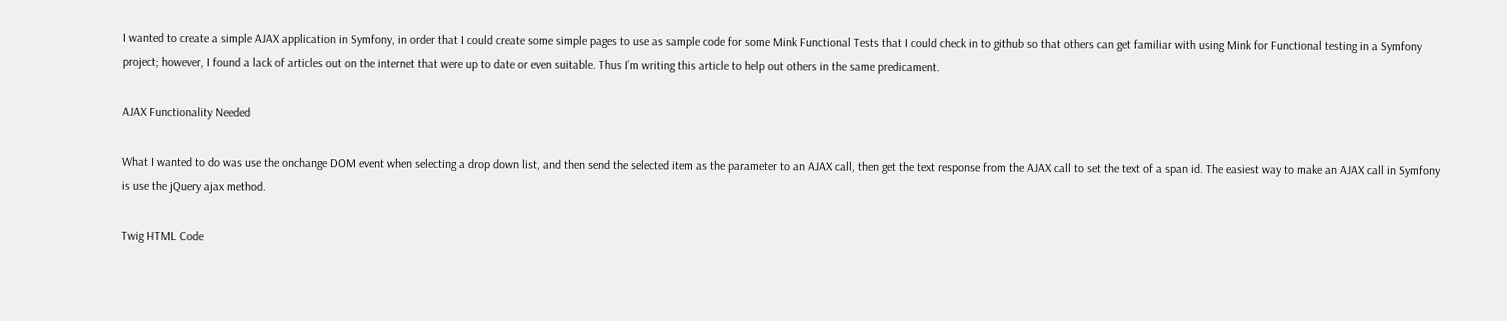I wanted to create a simple AJAX application in Symfony, in order that I could create some simple pages to use as sample code for some Mink Functional Tests that I could check in to github so that others can get familiar with using Mink for Functional testing in a Symfony project; however, I found a lack of articles out on the internet that were up to date or even suitable. Thus I’m writing this article to help out others in the same predicament.

AJAX Functionality Needed

What I wanted to do was use the onchange DOM event when selecting a drop down list, and then send the selected item as the parameter to an AJAX call, then get the text response from the AJAX call to set the text of a span id. The easiest way to make an AJAX call in Symfony is use the jQuery ajax method.

Twig HTML Code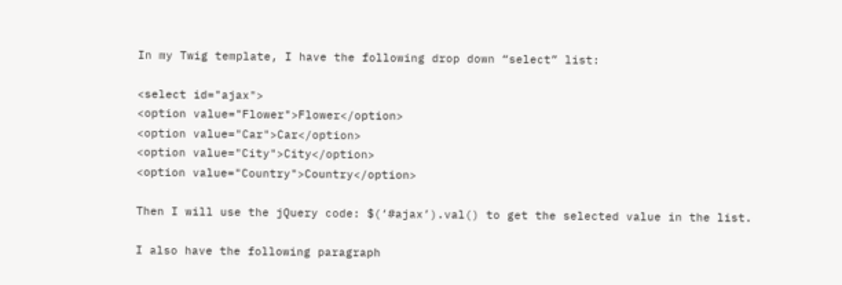In my Twig template, I have the following drop down “select” list:

<select id="ajax">
<option value="Flower">Flower</option>
<option value="Car">Car</option>
<option value="City">City</option>
<option value="Country">Country</option>

Then I will use the jQuery code: $(‘#ajax’).val() to get the selected value in the list.

I also have the following paragraph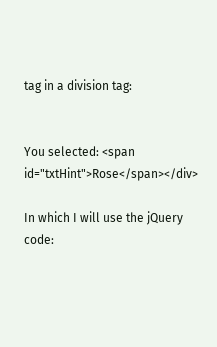tag in a division tag:


You selected: <span id="txtHint">Rose</span></div>

In which I will use the jQuery code: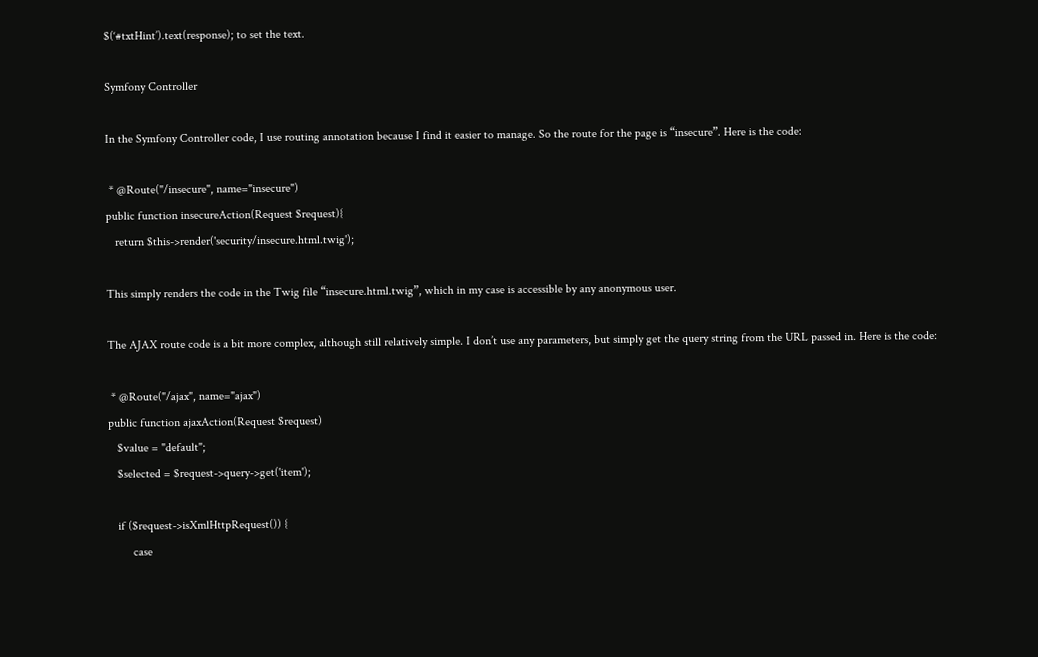$(‘#txtHint’).text(response); to set the text.

Symfony Controller

In the Symfony Controller code, I use routing annotation because I find it easier to manage. So the route for the page is “insecure”. Here is the code:

 * @Route("/insecure", name="insecure")
public function insecureAction(Request $request){
   return $this->render('security/insecure.html.twig');

This simply renders the code in the Twig file “insecure.html.twig”, which in my case is accessible by any anonymous user.

The AJAX route code is a bit more complex, although still relatively simple. I don’t use any parameters, but simply get the query string from the URL passed in. Here is the code:

 * @Route("/ajax", name="ajax")
public function ajaxAction(Request $request)
   $value = "default";
   $selected = $request->query->get('item');

   if ($request->isXmlHttpRequest()) {
        case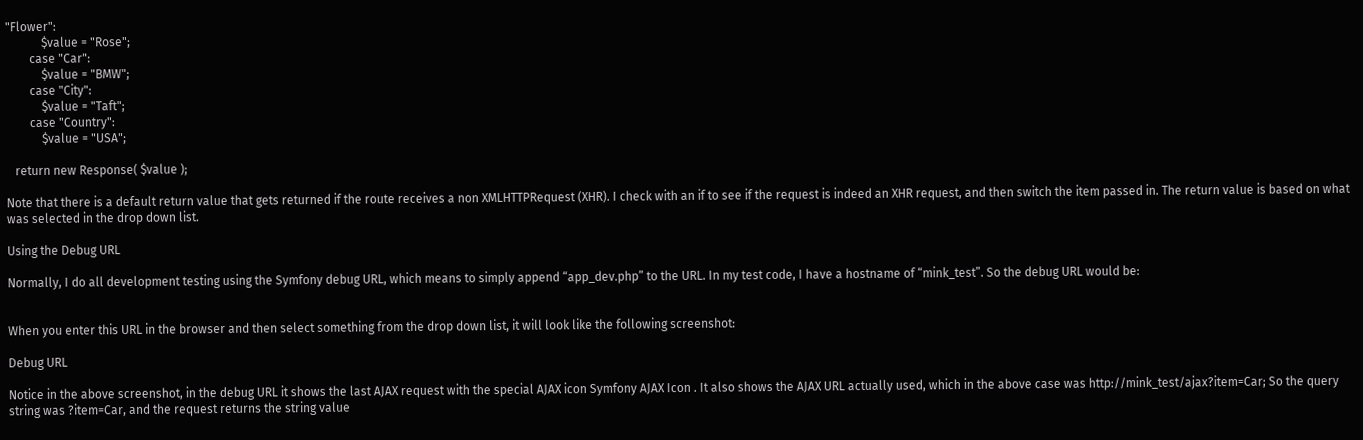"Flower":
            $value = "Rose";
        case "Car":
            $value = "BMW";
        case "City":
            $value = "Taft";
        case "Country":
            $value = "USA";

   return new Response( $value );

Note that there is a default return value that gets returned if the route receives a non XMLHTTPRequest (XHR). I check with an if to see if the request is indeed an XHR request, and then switch the item passed in. The return value is based on what was selected in the drop down list.

Using the Debug URL

Normally, I do all development testing using the Symfony debug URL, which means to simply append “app_dev.php” to the URL. In my test code, I have a hostname of “mink_test”. So the debug URL would be:


When you enter this URL in the browser and then select something from the drop down list, it will look like the following screenshot:

Debug URL

Notice in the above screenshot, in the debug URL it shows the last AJAX request with the special AJAX icon Symfony AJAX Icon . It also shows the AJAX URL actually used, which in the above case was http://mink_test/ajax?item=Car; So the query string was ?item=Car, and the request returns the string value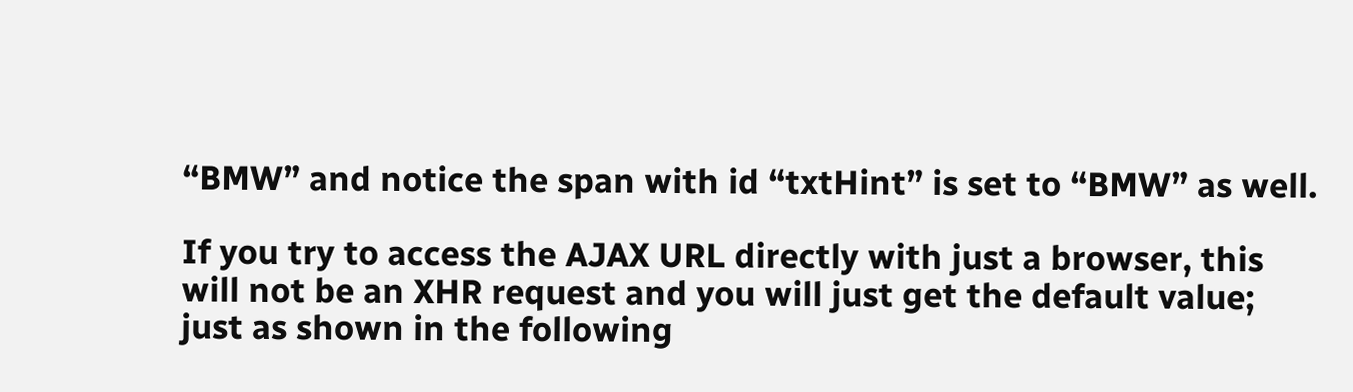“BMW” and notice the span with id “txtHint” is set to “BMW” as well.

If you try to access the AJAX URL directly with just a browser, this will not be an XHR request and you will just get the default value; just as shown in the following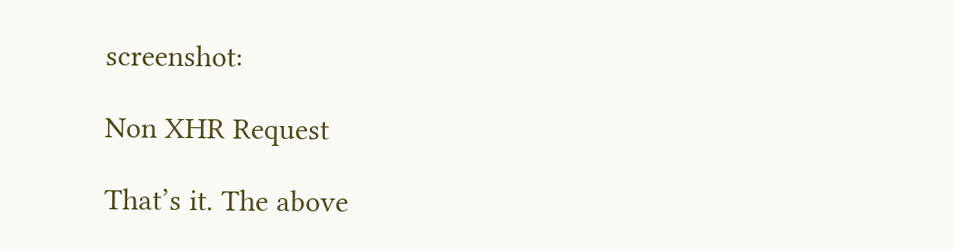screenshot:

Non XHR Request

That’s it. The above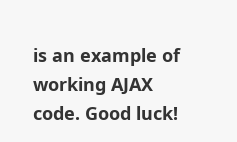is an example of working AJAX code. Good luck!